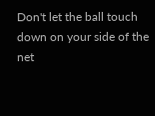Don't let the ball touch down on your side of the net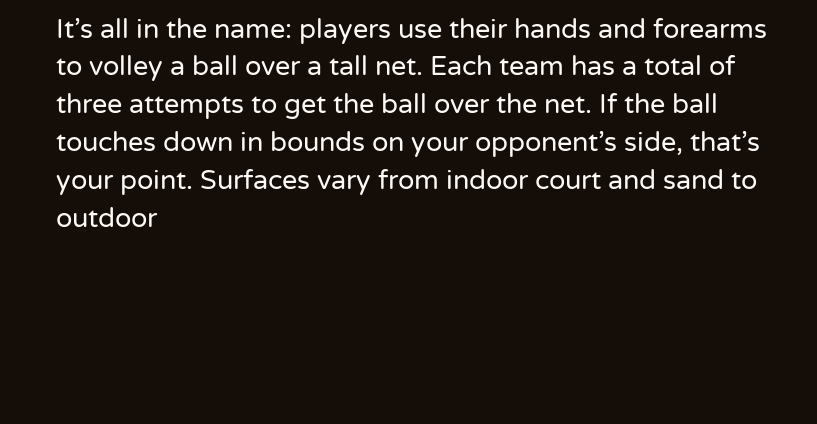It’s all in the name: players use their hands and forearms to volley a ball over a tall net. Each team has a total of three attempts to get the ball over the net. If the ball touches down in bounds on your opponent’s side, that’s your point. Surfaces vary from indoor court and sand to outdoor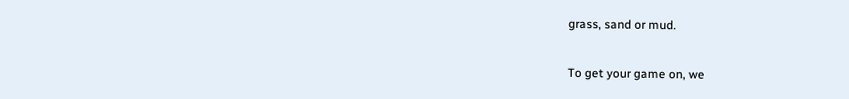grass, sand or mud.

To get your game on, we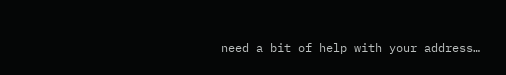need a bit of help with your address…